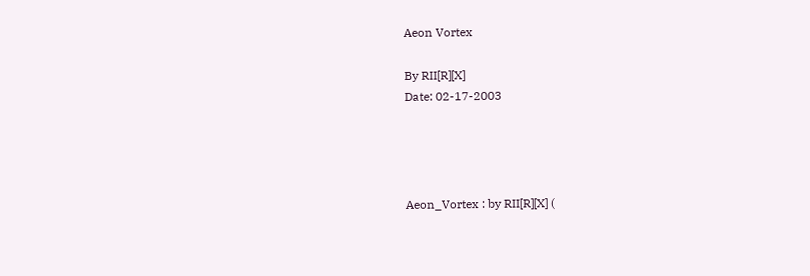Aeon Vortex

By RII[R][X]
Date: 02-17-2003




Aeon_Vortex : by RII[R][X] (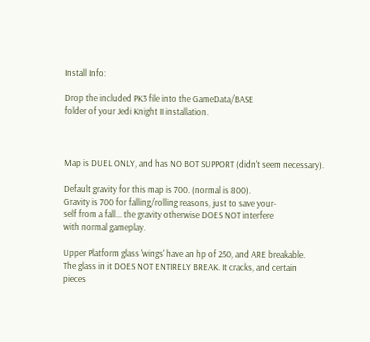Install Info:

Drop the included PK3 file into the GameData/BASE
folder of your Jedi Knight II installation.



Map is DUEL ONLY, and has NO BOT SUPPORT (didn't seem necessary).

Default gravity for this map is 700. (normal is 800).
Gravity is 700 for falling/rolling reasons, just to save your-
self from a fall... the gravity otherwise DOES NOT interfere
with normal gameplay.

Upper Platform glass 'wings' have an hp of 250, and ARE breakable.
The glass in it DOES NOT ENTIRELY BREAK. It cracks, and certain
pieces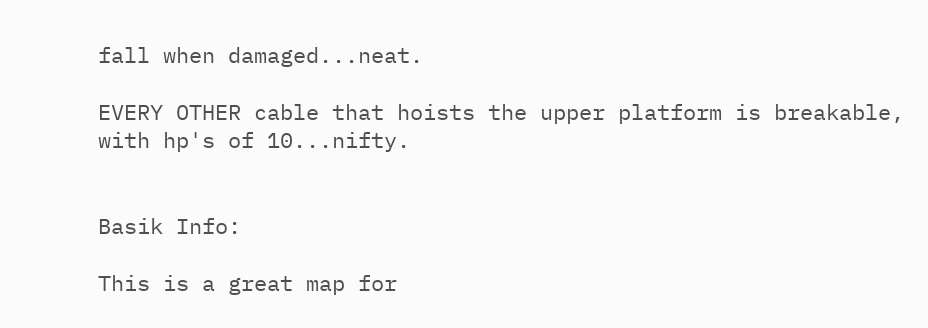fall when damaged...neat.

EVERY OTHER cable that hoists the upper platform is breakable,
with hp's of 10...nifty.


Basik Info:

This is a great map for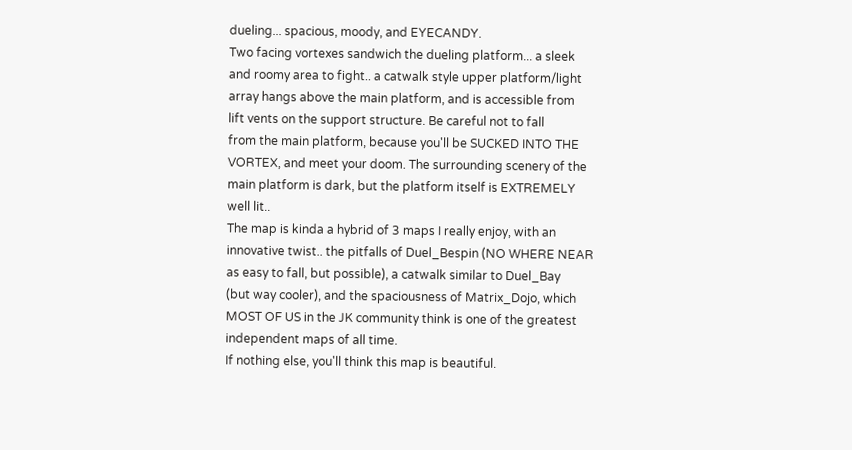dueling... spacious, moody, and EYECANDY.
Two facing vortexes sandwich the dueling platform... a sleek
and roomy area to fight.. a catwalk style upper platform/light
array hangs above the main platform, and is accessible from
lift vents on the support structure. Be careful not to fall
from the main platform, because you'll be SUCKED INTO THE
VORTEX, and meet your doom. The surrounding scenery of the
main platform is dark, but the platform itself is EXTREMELY
well lit..
The map is kinda a hybrid of 3 maps I really enjoy, with an
innovative twist.. the pitfalls of Duel_Bespin (NO WHERE NEAR
as easy to fall, but possible), a catwalk similar to Duel_Bay
(but way cooler), and the spaciousness of Matrix_Dojo, which
MOST OF US in the JK community think is one of the greatest
independent maps of all time.
If nothing else, you'll think this map is beautiful.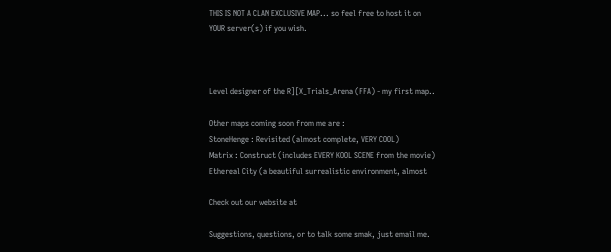THIS IS NOT A CLAN EXCLUSIVE MAP... so feel free to host it on
YOUR server(s) if you wish.



Level designer of the R][X_Trials_Arena (FFA) - my first map..

Other maps coming soon from me are :
StoneHenge : Revisited (almost complete, VERY COOL)
Matrix : Construct (includes EVERY KOOL SCENE from the movie)
Ethereal City (a beautiful surrealistic environment, almost

Check out our website at

Suggestions, questions, or to talk some smak, just email me.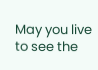May you live to see the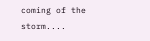coming of the storm....